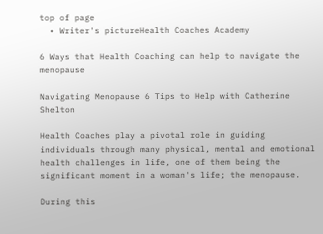top of page
  • Writer's pictureHealth Coaches Academy

6 Ways that Health Coaching can help to navigate the menopause

Navigating Menopause 6 Tips to Help with Catherine Shelton

Health Coaches play a pivotal role in guiding individuals through many physical, mental and emotional health challenges in life, one of them being the significant moment in a woman's life; the menopause.

During this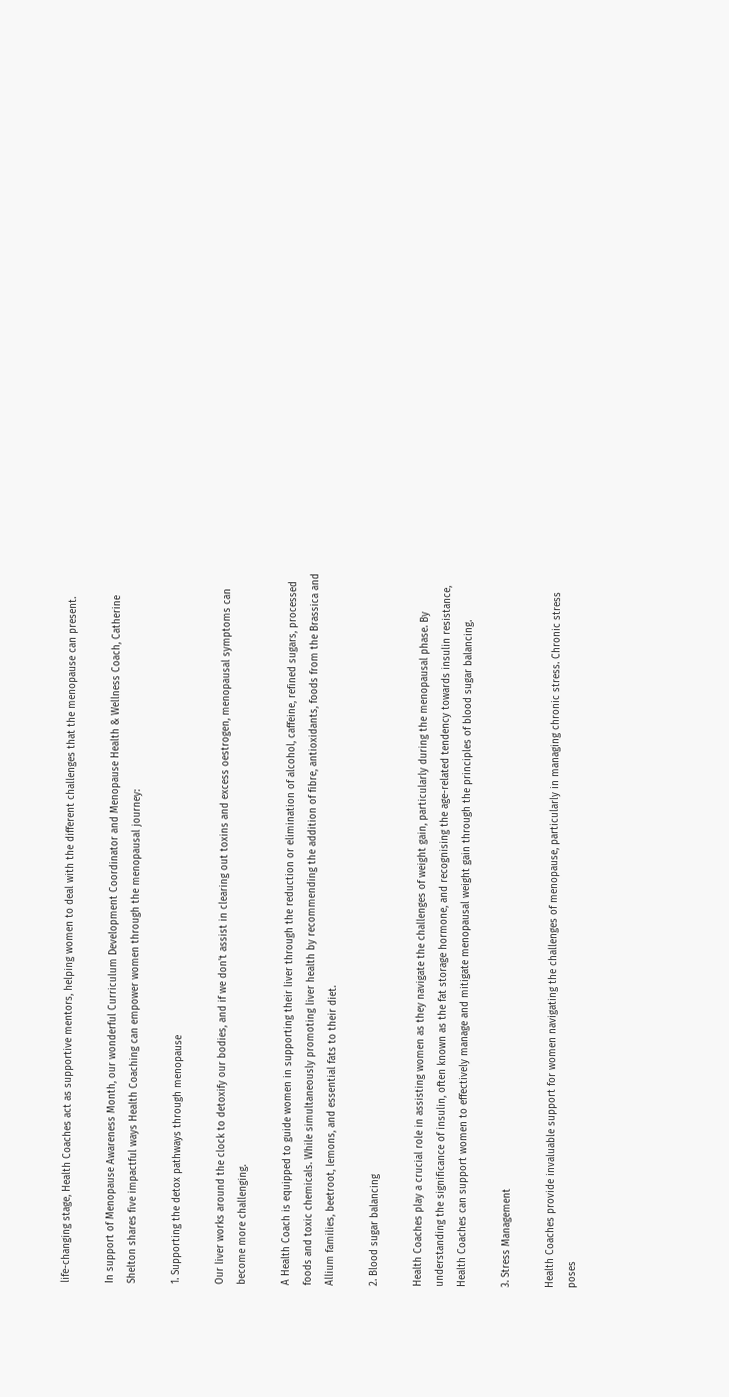life-changing stage, Health Coaches act as supportive mentors, helping women to deal with the different challenges that the menopause can present.

In support of Menopause Awareness Month, our wonderful Curriculum Development Coordinator and Menopause Health & Wellness Coach, Catherine Shelton shares five impactful ways Health Coaching can empower women through the menopausal journey:

1. Supporting the detox pathways through menopause

Our liver works around the clock to detoxify our bodies, and if we don't assist in clearing out toxins and excess oestrogen, menopausal symptoms can become more challenging.

A Health Coach is equipped to guide women in supporting their liver through the reduction or elimination of alcohol, caffeine, refined sugars, processed foods and toxic chemicals. While simultaneously promoting liver health by recommending the addition of fibre, antioxidants, foods from the Brassica and Allium families, beetroot, lemons, and essential fats to their diet.

2. Blood sugar balancing

Health Coaches play a crucial role in assisting women as they navigate the challenges of weight gain, particularly during the menopausal phase. By understanding the significance of insulin, often known as the fat storage hormone, and recognising the age-related tendency towards insulin resistance, Health Coaches can support women to effectively manage and mitigate menopausal weight gain through the principles of blood sugar balancing.

3. Stress Management

Health Coaches provide invaluable support for women navigating the challenges of menopause, particularly in managing chronic stress. Chronic stress poses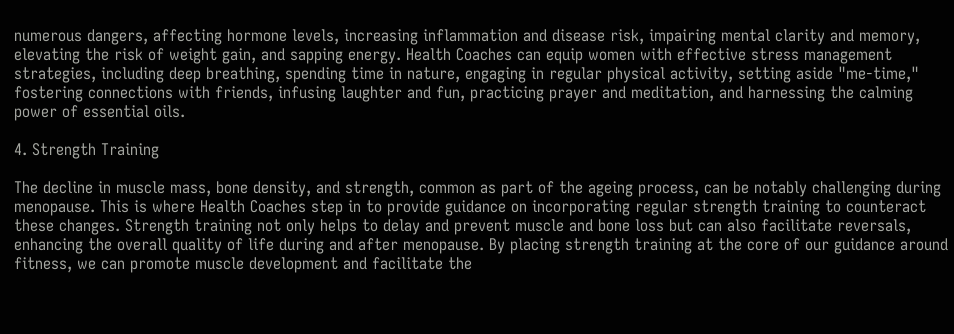numerous dangers, affecting hormone levels, increasing inflammation and disease risk, impairing mental clarity and memory, elevating the risk of weight gain, and sapping energy. Health Coaches can equip women with effective stress management strategies, including deep breathing, spending time in nature, engaging in regular physical activity, setting aside "me-time," fostering connections with friends, infusing laughter and fun, practicing prayer and meditation, and harnessing the calming power of essential oils.

4. Strength Training

The decline in muscle mass, bone density, and strength, common as part of the ageing process, can be notably challenging during menopause. This is where Health Coaches step in to provide guidance on incorporating regular strength training to counteract these changes. Strength training not only helps to delay and prevent muscle and bone loss but can also facilitate reversals, enhancing the overall quality of life during and after menopause. By placing strength training at the core of our guidance around fitness, we can promote muscle development and facilitate the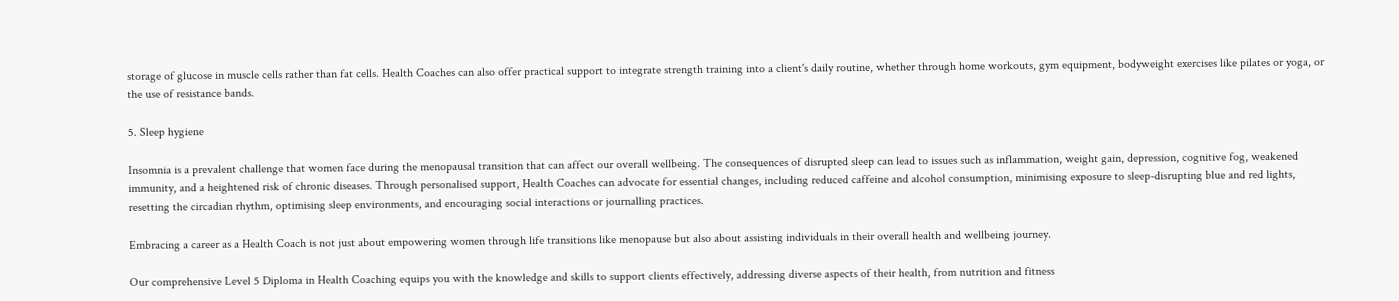storage of glucose in muscle cells rather than fat cells. Health Coaches can also offer practical support to integrate strength training into a client's daily routine, whether through home workouts, gym equipment, bodyweight exercises like pilates or yoga, or the use of resistance bands.

5. Sleep hygiene

Insomnia is a prevalent challenge that women face during the menopausal transition that can affect our overall wellbeing. The consequences of disrupted sleep can lead to issues such as inflammation, weight gain, depression, cognitive fog, weakened immunity, and a heightened risk of chronic diseases. Through personalised support, Health Coaches can advocate for essential changes, including reduced caffeine and alcohol consumption, minimising exposure to sleep-disrupting blue and red lights, resetting the circadian rhythm, optimising sleep environments, and encouraging social interactions or journalling practices.

Embracing a career as a Health Coach is not just about empowering women through life transitions like menopause but also about assisting individuals in their overall health and wellbeing journey.

Our comprehensive Level 5 Diploma in Health Coaching equips you with the knowledge and skills to support clients effectively, addressing diverse aspects of their health, from nutrition and fitness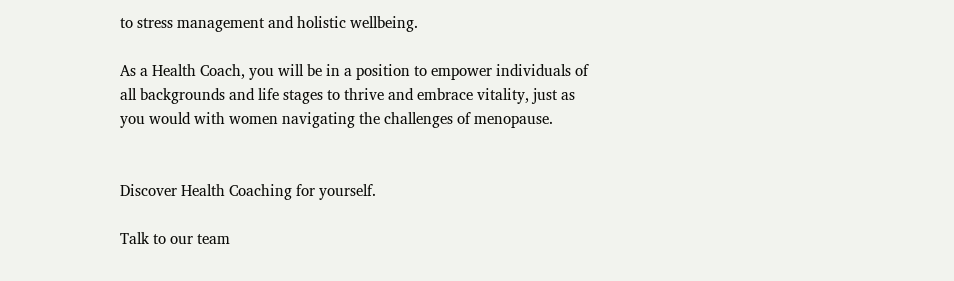to stress management and holistic wellbeing.

As a Health Coach, you will be in a position to empower individuals of all backgrounds and life stages to thrive and embrace vitality, just as you would with women navigating the challenges of menopause.


Discover Health Coaching for yourself.

Talk to our team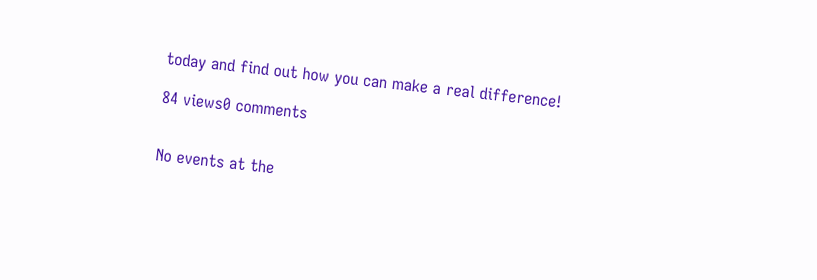today and find out how you can make a real difference!

84 views0 comments


No events at the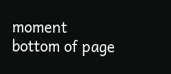moment
bottom of page